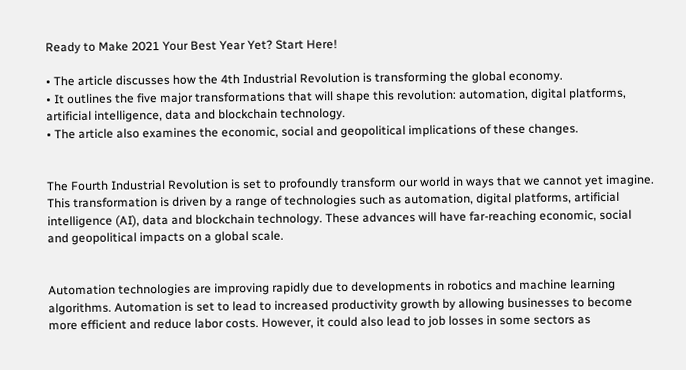Ready to Make 2021 Your Best Year Yet? Start Here!

• The article discusses how the 4th Industrial Revolution is transforming the global economy.
• It outlines the five major transformations that will shape this revolution: automation, digital platforms, artificial intelligence, data and blockchain technology.
• The article also examines the economic, social and geopolitical implications of these changes.


The Fourth Industrial Revolution is set to profoundly transform our world in ways that we cannot yet imagine. This transformation is driven by a range of technologies such as automation, digital platforms, artificial intelligence (AI), data and blockchain technology. These advances will have far-reaching economic, social and geopolitical impacts on a global scale.


Automation technologies are improving rapidly due to developments in robotics and machine learning algorithms. Automation is set to lead to increased productivity growth by allowing businesses to become more efficient and reduce labor costs. However, it could also lead to job losses in some sectors as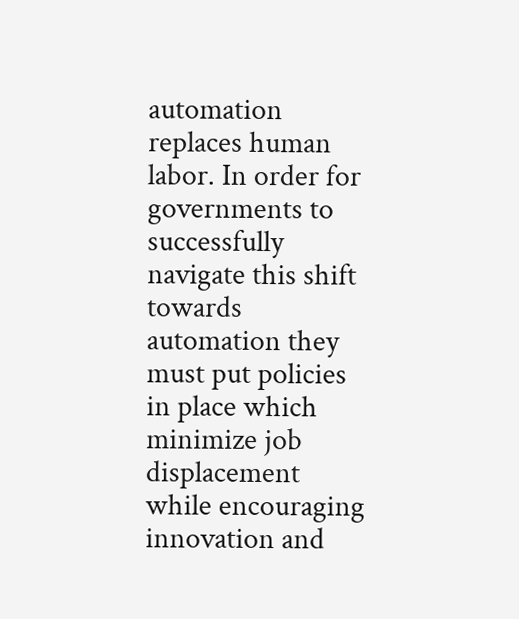automation replaces human labor. In order for governments to successfully navigate this shift towards automation they must put policies in place which minimize job displacement while encouraging innovation and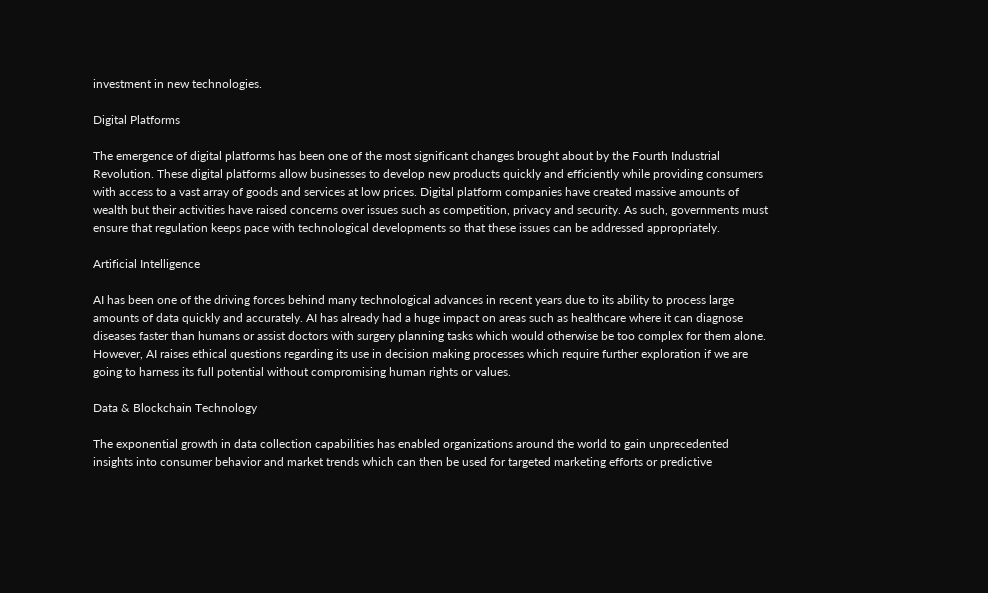investment in new technologies.

Digital Platforms

The emergence of digital platforms has been one of the most significant changes brought about by the Fourth Industrial Revolution. These digital platforms allow businesses to develop new products quickly and efficiently while providing consumers with access to a vast array of goods and services at low prices. Digital platform companies have created massive amounts of wealth but their activities have raised concerns over issues such as competition, privacy and security. As such, governments must ensure that regulation keeps pace with technological developments so that these issues can be addressed appropriately.

Artificial Intelligence

AI has been one of the driving forces behind many technological advances in recent years due to its ability to process large amounts of data quickly and accurately. AI has already had a huge impact on areas such as healthcare where it can diagnose diseases faster than humans or assist doctors with surgery planning tasks which would otherwise be too complex for them alone. However, AI raises ethical questions regarding its use in decision making processes which require further exploration if we are going to harness its full potential without compromising human rights or values.

Data & Blockchain Technology

The exponential growth in data collection capabilities has enabled organizations around the world to gain unprecedented insights into consumer behavior and market trends which can then be used for targeted marketing efforts or predictive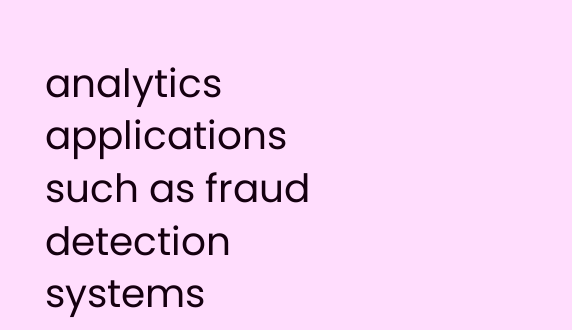analytics applications such as fraud detection systems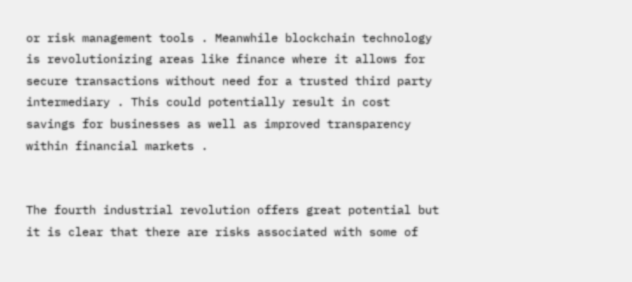or risk management tools . Meanwhile blockchain technology is revolutionizing areas like finance where it allows for secure transactions without need for a trusted third party intermediary . This could potentially result in cost savings for businesses as well as improved transparency within financial markets .


The fourth industrial revolution offers great potential but it is clear that there are risks associated with some of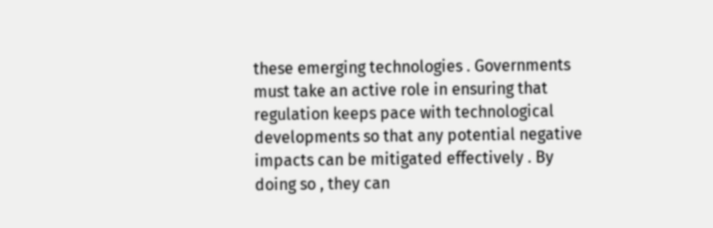these emerging technologies . Governments must take an active role in ensuring that regulation keeps pace with technological developments so that any potential negative impacts can be mitigated effectively . By doing so , they can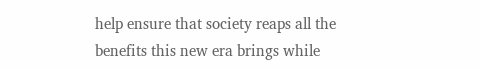help ensure that society reaps all the benefits this new era brings while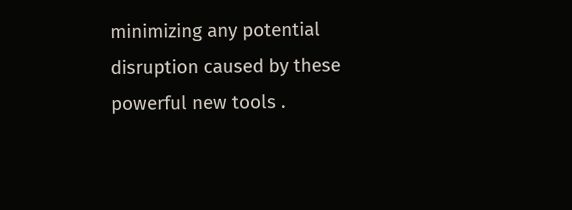minimizing any potential disruption caused by these powerful new tools .